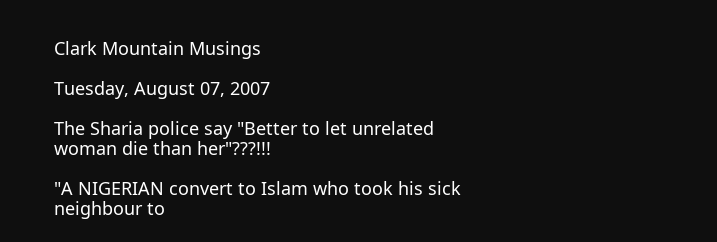Clark Mountain Musings

Tuesday, August 07, 2007

The Sharia police say "Better to let unrelated woman die than her"???!!!

"A NIGERIAN convert to Islam who took his sick neighbour to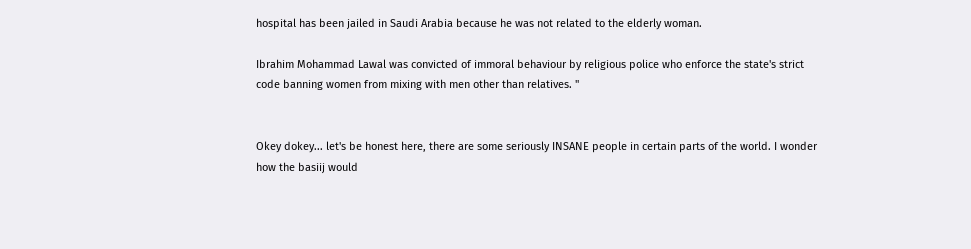hospital has been jailed in Saudi Arabia because he was not related to the elderly woman.

Ibrahim Mohammad Lawal was convicted of immoral behaviour by religious police who enforce the state's strict code banning women from mixing with men other than relatives. "


Okey dokey... let's be honest here, there are some seriously INSANE people in certain parts of the world. I wonder how the basiij would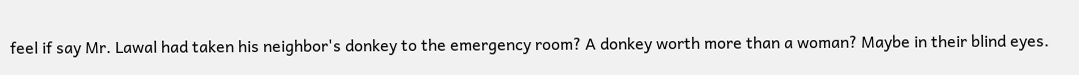feel if say Mr. Lawal had taken his neighbor's donkey to the emergency room? A donkey worth more than a woman? Maybe in their blind eyes.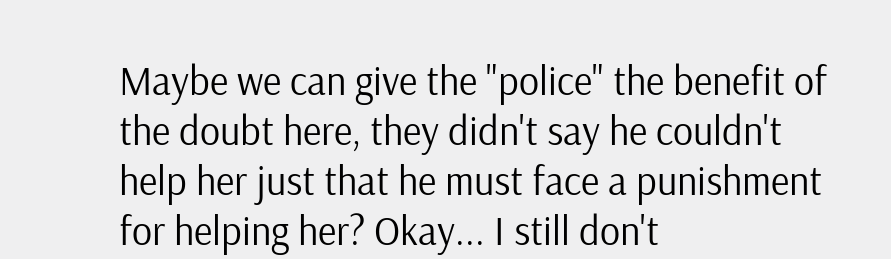Maybe we can give the "police" the benefit of the doubt here, they didn't say he couldn't help her just that he must face a punishment for helping her? Okay... I still don't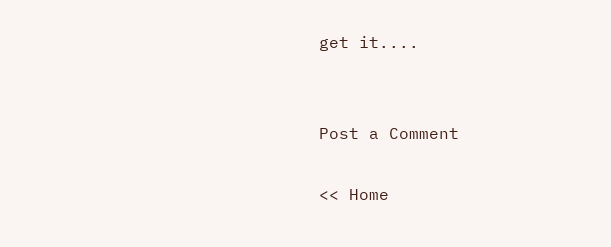get it....


Post a Comment

<< Home